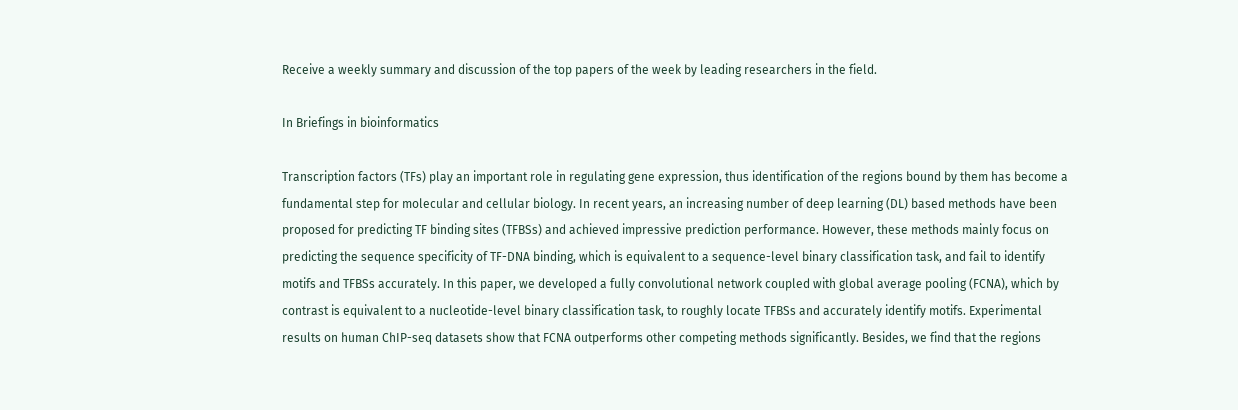Receive a weekly summary and discussion of the top papers of the week by leading researchers in the field.

In Briefings in bioinformatics

Transcription factors (TFs) play an important role in regulating gene expression, thus identification of the regions bound by them has become a fundamental step for molecular and cellular biology. In recent years, an increasing number of deep learning (DL) based methods have been proposed for predicting TF binding sites (TFBSs) and achieved impressive prediction performance. However, these methods mainly focus on predicting the sequence specificity of TF-DNA binding, which is equivalent to a sequence-level binary classification task, and fail to identify motifs and TFBSs accurately. In this paper, we developed a fully convolutional network coupled with global average pooling (FCNA), which by contrast is equivalent to a nucleotide-level binary classification task, to roughly locate TFBSs and accurately identify motifs. Experimental results on human ChIP-seq datasets show that FCNA outperforms other competing methods significantly. Besides, we find that the regions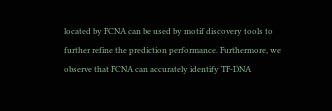located by FCNA can be used by motif discovery tools to further refine the prediction performance. Furthermore, we observe that FCNA can accurately identify TF-DNA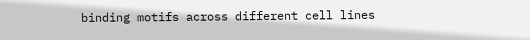binding motifs across different cell lines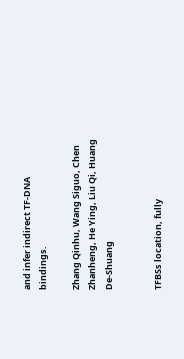and infer indirect TF-DNA bindings.

Zhang Qinhu, Wang Siguo, Chen Zhanheng, He Ying, Liu Qi, Huang De-Shuang


TFBSs location, fully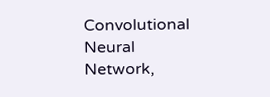Convolutional Neural Network,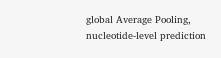global Average Pooling, nucleotide-level prediction